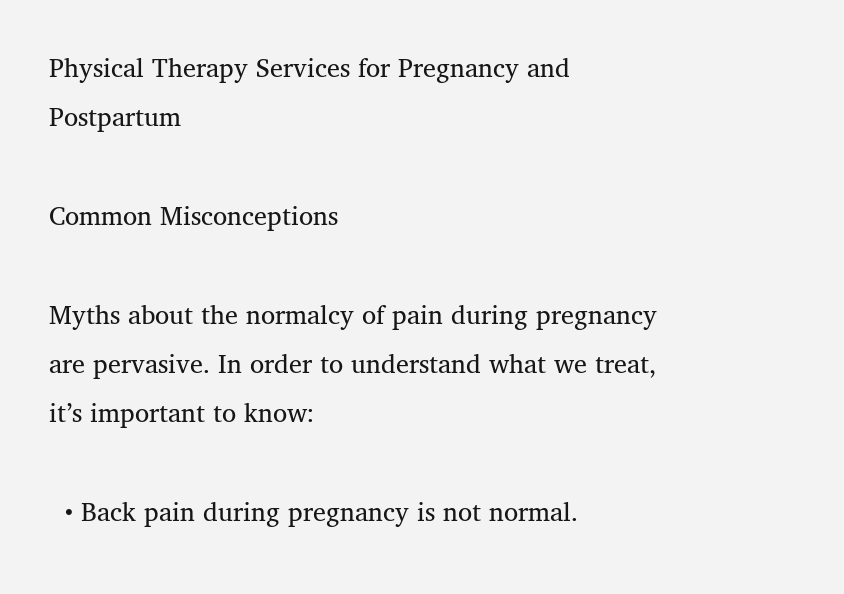Physical Therapy Services for Pregnancy and Postpartum

Common Misconceptions

Myths about the normalcy of pain during pregnancy are pervasive. In order to understand what we treat‚ it’s important to know:

  • Back pain during pregnancy is not normal.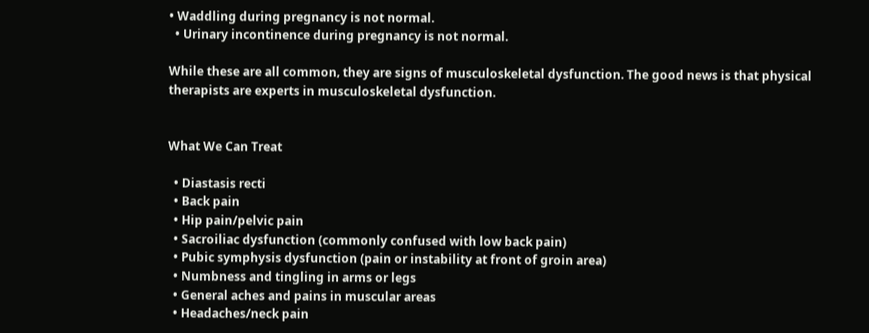• Waddling during pregnancy is not normal.
  • Urinary incontinence during pregnancy is not normal.

While these are all common‚ they are signs of musculoskeletal dysfunction. The good news is that physical therapists are experts in musculoskeletal dysfunction.


What We Can Treat

  • Diastasis recti
  • Back pain
  • Hip pain/pelvic pain
  • Sacroiliac dysfunction (commonly confused with low back pain)
  • Pubic symphysis dysfunction (pain or instability at front of groin area)
  • Numbness and tingling in arms or legs
  • General aches and pains in muscular areas
  • Headaches/neck pain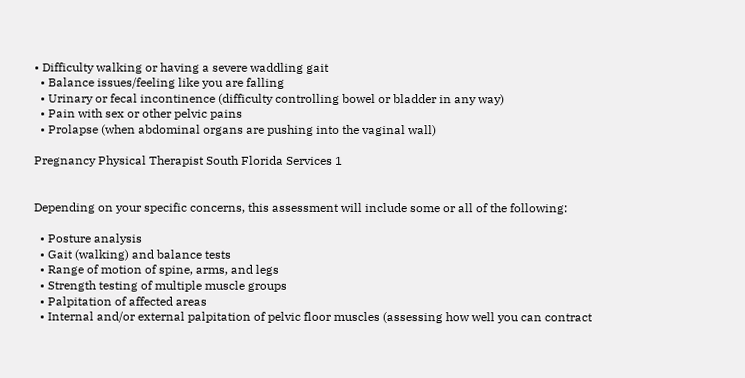• Difficulty walking or having a severe waddling gait
  • Balance issues/feeling like you are falling
  • Urinary or fecal incontinence (difficulty controlling bowel or bladder in any way)
  • Pain with sex or other pelvic pains
  • Prolapse (when abdominal organs are pushing into the vaginal wall)

Pregnancy Physical Therapist South Florida Services 1


Depending on your specific concerns‚ this assessment will include some or all of the following:

  • Posture analysis
  • Gait (walking) and balance tests
  • Range of motion of spine‚ arms‚ and legs
  • Strength testing of multiple muscle groups
  • Palpitation of affected areas
  • Internal and/or external palpitation of pelvic floor muscles (assessing how well you can contract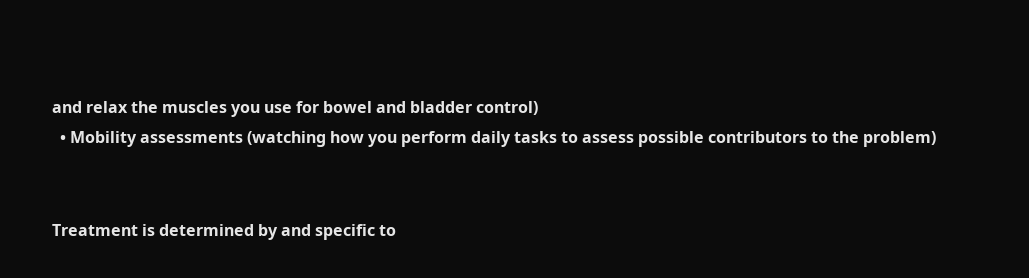and relax the muscles you use for bowel and bladder control)
  • Mobility assessments (watching how you perform daily tasks to assess possible contributors to the problem)


Treatment is determined by and specific to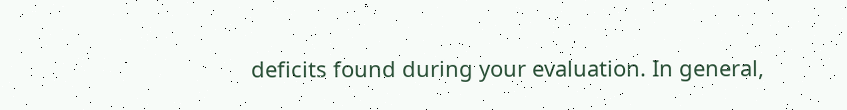deficits found during your evaluation. In general,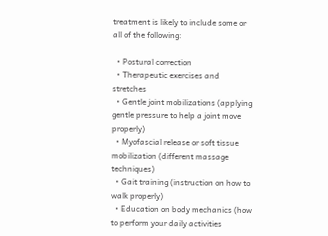treatment is likely to include some or all of the following:

  • Postural correction
  • Therapeutic exercises and stretches
  • Gentle joint mobilizations (applying gentle pressure to help a joint move properly)
  • Myofascial release or soft tissue mobilization (different massage techniques)
  • Gait training (instruction on how to walk properly)
  • Education on body mechanics (how to perform your daily activities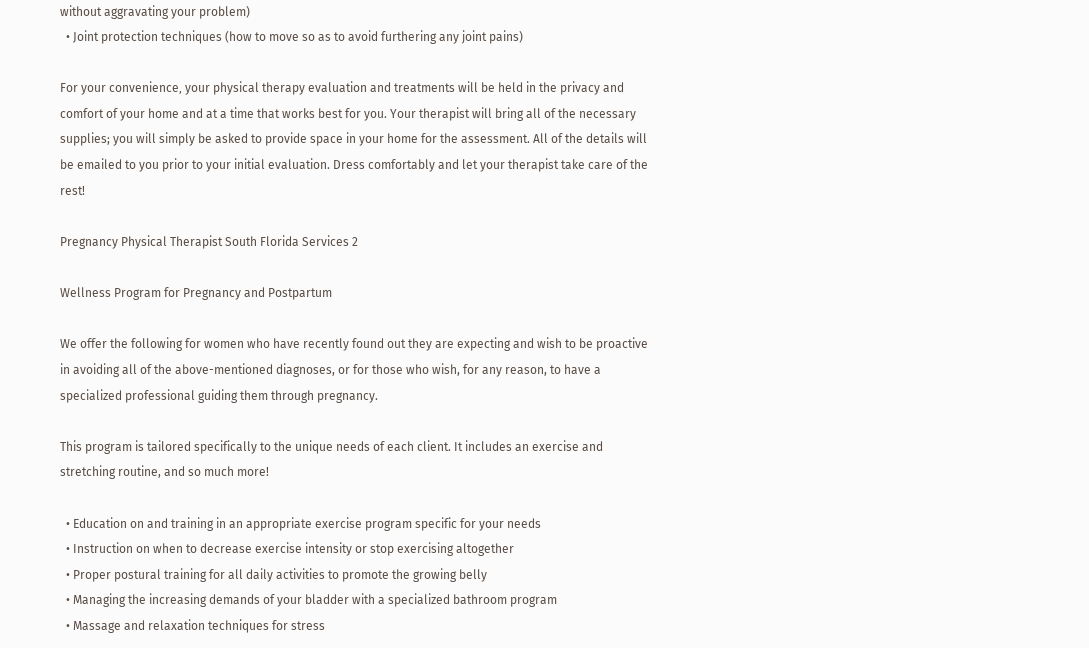without aggravating your problem)
  • Joint protection techniques (how to move so as to avoid furthering any joint pains)

For your convenience‚ your physical therapy evaluation and treatments will be held in the privacy and comfort of your home and at a time that works best for you. Your therapist will bring all of the necessary supplies; you will simply be asked to provide space in your home for the assessment. All of the details will be emailed to you prior to your initial evaluation. Dress comfortably and let your therapist take care of the rest!

Pregnancy Physical Therapist South Florida Services 2

Wellness Program for Pregnancy and Postpartum

We offer the following for women who have recently found out they are expecting and wish to be proactive in avoiding all of the above-mentioned diagnoses, or for those who wish, for any reason, to have a specialized professional guiding them through pregnancy.

This program is tailored specifically to the unique needs of each client. It includes an exercise and stretching routine, and so much more!

  • Education on and training in an appropriate exercise program specific for your needs
  • Instruction on when to decrease exercise intensity or stop exercising altogether
  • Proper postural training for all daily activities to promote the growing belly
  • Managing the increasing demands of your bladder with a specialized bathroom program
  • Massage and relaxation techniques for stress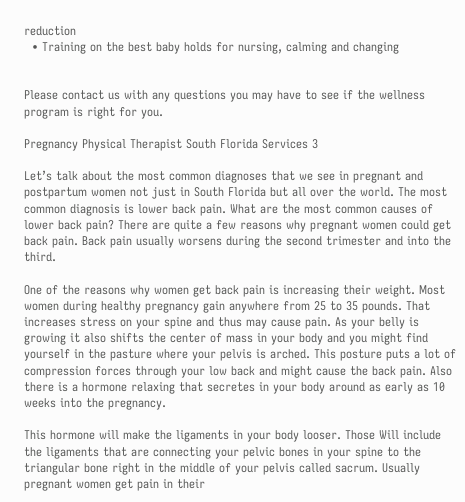reduction
  • Training on the best baby holds for nursing‚ calming and changing


Please contact us with any questions you may have to see if the wellness program is right for you.

Pregnancy Physical Therapist South Florida Services 3

Let’s talk about the most common diagnoses that we see in pregnant and postpartum women not just in South Florida but all over the world. The most common diagnosis is lower back pain. What are the most common causes of lower back pain? There are quite a few reasons why pregnant women could get back pain. Back pain usually worsens during the second trimester and into the third.

One of the reasons why women get back pain is increasing their weight. Most women during healthy pregnancy gain anywhere from 25 to 35 pounds. That increases stress on your spine and thus may cause pain. As your belly is growing it also shifts the center of mass in your body and you might find yourself in the pasture where your pelvis is arched. This posture puts a lot of compression forces through your low back and might cause the back pain. Also there is a hormone relaxing that secretes in your body around as early as 10 weeks into the pregnancy.

This hormone will make the ligaments in your body looser. Those Will include the ligaments that are connecting your pelvic bones in your spine to the triangular bone right in the middle of your pelvis called sacrum. Usually pregnant women get pain in their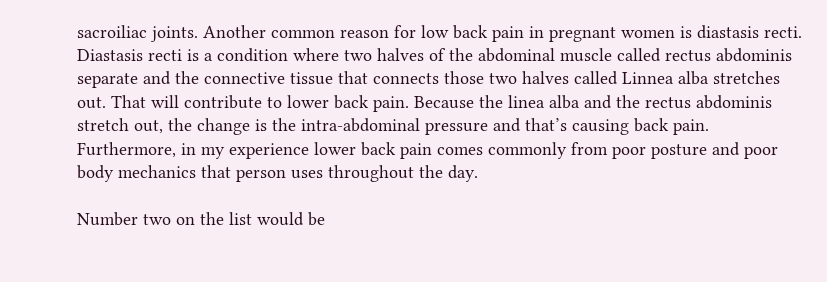sacroiliac joints. Another common reason for low back pain in pregnant women is diastasis recti. Diastasis recti is a condition where two halves of the abdominal muscle called rectus abdominis separate and the connective tissue that connects those two halves called Linnea alba stretches out. That will contribute to lower back pain. Because the linea alba and the rectus abdominis stretch out, the change is the intra-abdominal pressure and that’s causing back pain. Furthermore, in my experience lower back pain comes commonly from poor posture and poor body mechanics that person uses throughout the day.

Number two on the list would be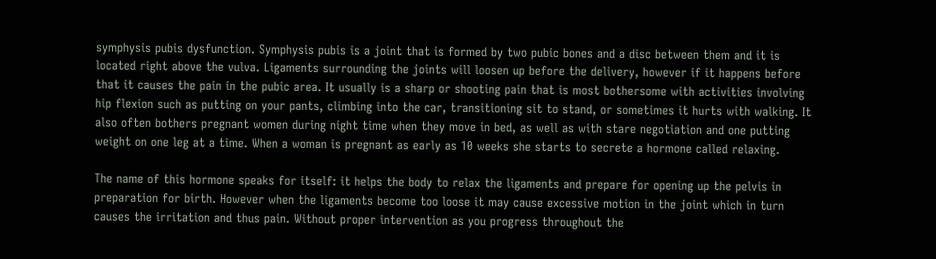symphysis pubis dysfunction. Symphysis pubis is a joint that is formed by two pubic bones and a disc between them and it is located right above the vulva. Ligaments surrounding the joints will loosen up before the delivery, however if it happens before that it causes the pain in the pubic area. It usually is a sharp or shooting pain that is most bothersome with activities involving hip flexion such as putting on your pants, climbing into the car, transitioning sit to stand, or sometimes it hurts with walking. It also often bothers pregnant women during night time when they move in bed, as well as with stare negotiation and one putting weight on one leg at a time. When a woman is pregnant as early as 10 weeks she starts to secrete a hormone called relaxing.

The name of this hormone speaks for itself: it helps the body to relax the ligaments and prepare for opening up the pelvis in preparation for birth. However when the ligaments become too loose it may cause excessive motion in the joint which in turn causes the irritation and thus pain. Without proper intervention as you progress throughout the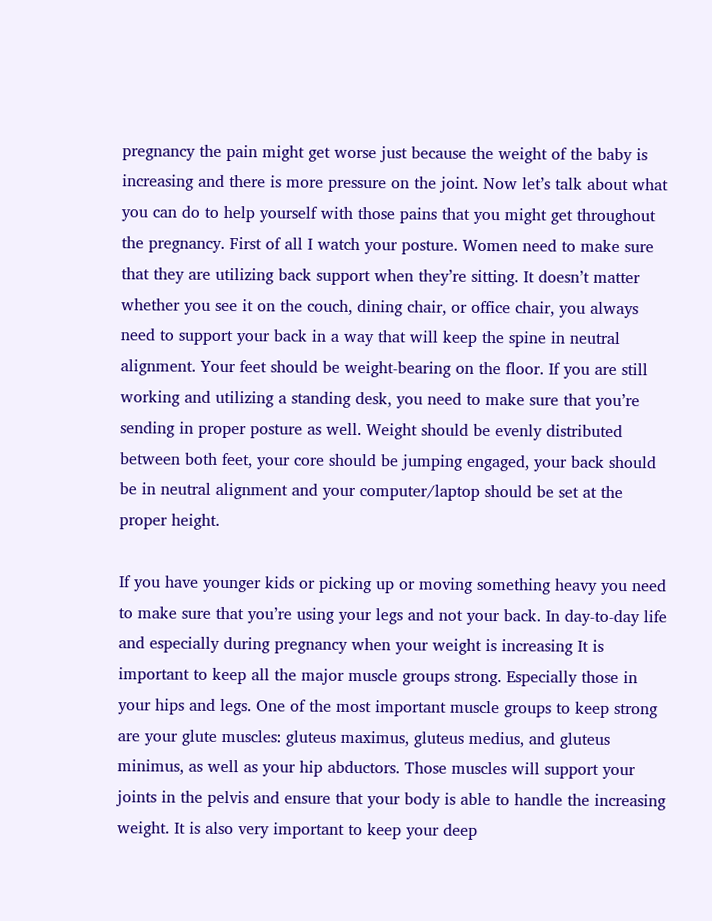pregnancy the pain might get worse just because the weight of the baby is increasing and there is more pressure on the joint. Now let’s talk about what you can do to help yourself with those pains that you might get throughout the pregnancy. First of all I watch your posture. Women need to make sure that they are utilizing back support when they’re sitting. It doesn’t matter whether you see it on the couch, dining chair, or office chair, you always need to support your back in a way that will keep the spine in neutral alignment. Your feet should be weight-bearing on the floor. If you are still working and utilizing a standing desk, you need to make sure that you’re sending in proper posture as well. Weight should be evenly distributed between both feet, your core should be jumping engaged, your back should be in neutral alignment and your computer/laptop should be set at the proper height.

If you have younger kids or picking up or moving something heavy you need to make sure that you’re using your legs and not your back. In day-to-day life and especially during pregnancy when your weight is increasing It is important to keep all the major muscle groups strong. Especially those in your hips and legs. One of the most important muscle groups to keep strong are your glute muscles: gluteus maximus, gluteus medius, and gluteus minimus, as well as your hip abductors. Those muscles will support your joints in the pelvis and ensure that your body is able to handle the increasing weight. It is also very important to keep your deep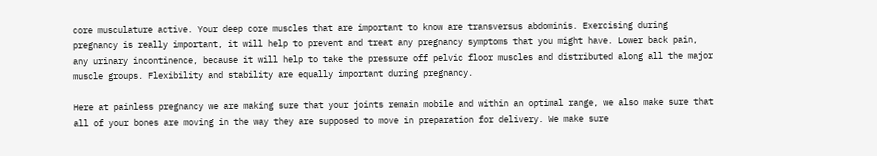core musculature active. Your deep core muscles that are important to know are transversus abdominis. Exercising during pregnancy is really important, it will help to prevent and treat any pregnancy symptoms that you might have. Lower back pain, any urinary incontinence, because it will help to take the pressure off pelvic floor muscles and distributed along all the major muscle groups. Flexibility and stability are equally important during pregnancy.

Here at painless pregnancy we are making sure that your joints remain mobile and within an optimal range, we also make sure that all of your bones are moving in the way they are supposed to move in preparation for delivery. We make sure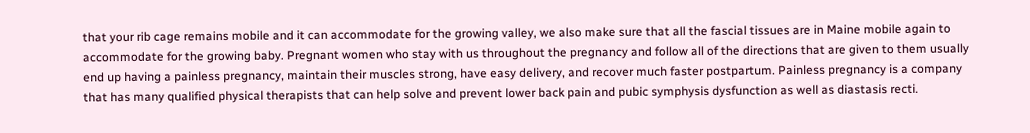that your rib cage remains mobile and it can accommodate for the growing valley, we also make sure that all the fascial tissues are in Maine mobile again to accommodate for the growing baby. Pregnant women who stay with us throughout the pregnancy and follow all of the directions that are given to them usually end up having a painless pregnancy, maintain their muscles strong, have easy delivery, and recover much faster postpartum. Painless pregnancy is a company that has many qualified physical therapists that can help solve and prevent lower back pain and pubic symphysis dysfunction as well as diastasis recti.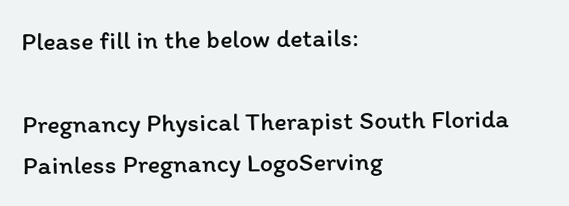Please fill in the below details:

Pregnancy Physical Therapist South Florida Painless Pregnancy LogoServing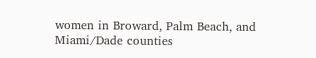women in Broward, Palm Beach, and Miami/Dade counties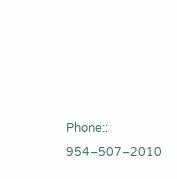Phone:: 954–507–2010